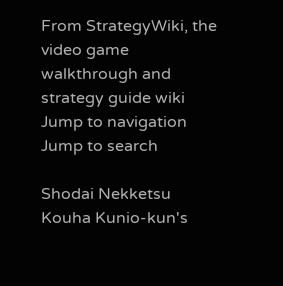From StrategyWiki, the video game walkthrough and strategy guide wiki
Jump to navigation Jump to search

Shodai Nekketsu Kouha Kunio-kun's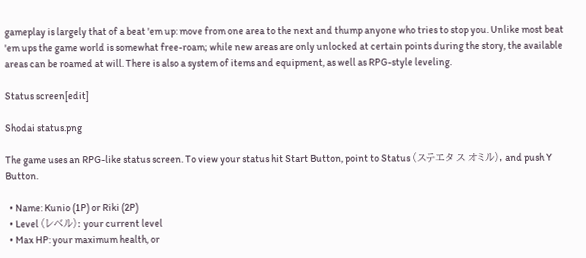gameplay is largely that of a beat 'em up: move from one area to the next and thump anyone who tries to stop you. Unlike most beat 'em ups the game world is somewhat free-roam; while new areas are only unlocked at certain points during the story, the available areas can be roamed at will. There is also a system of items and equipment, as well as RPG-style leveling.

Status screen[edit]

Shodai status.png

The game uses an RPG-like status screen. To view your status hit Start Button, point to Status (ステエタ ス オミル), and push Y Button.

  • Name: Kunio (1P) or Riki (2P)
  • Level (レベル): your current level
  • Max HP: your maximum health, or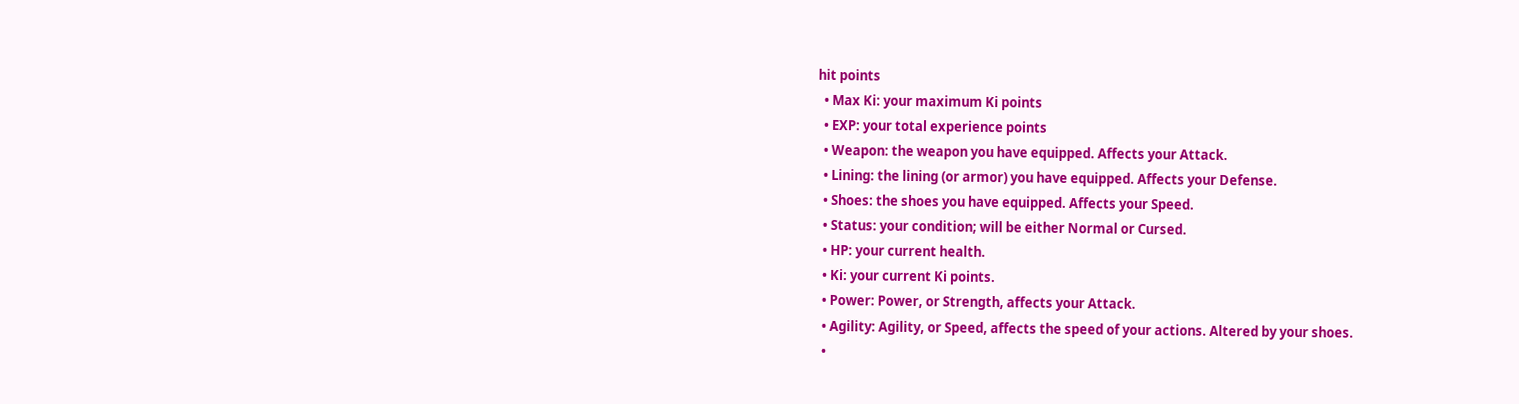hit points
  • Max Ki: your maximum Ki points
  • EXP: your total experience points
  • Weapon: the weapon you have equipped. Affects your Attack.
  • Lining: the lining (or armor) you have equipped. Affects your Defense.
  • Shoes: the shoes you have equipped. Affects your Speed.
  • Status: your condition; will be either Normal or Cursed.
  • HP: your current health.
  • Ki: your current Ki points.
  • Power: Power, or Strength, affects your Attack.
  • Agility: Agility, or Speed, affects the speed of your actions. Altered by your shoes.
  •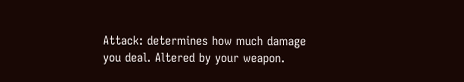Attack: determines how much damage you deal. Altered by your weapon.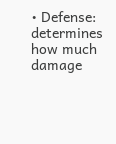• Defense: determines how much damage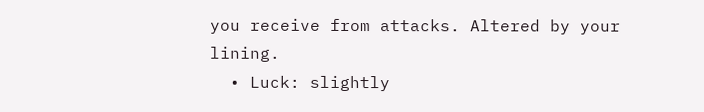you receive from attacks. Altered by your lining.
  • Luck: slightly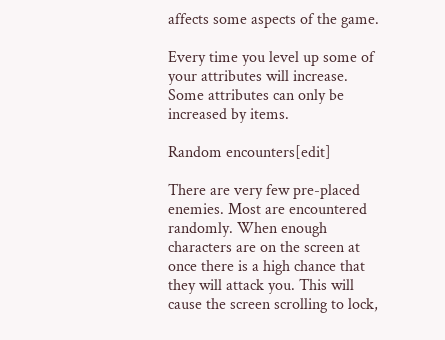affects some aspects of the game.

Every time you level up some of your attributes will increase. Some attributes can only be increased by items.

Random encounters[edit]

There are very few pre-placed enemies. Most are encountered randomly. When enough characters are on the screen at once there is a high chance that they will attack you. This will cause the screen scrolling to lock,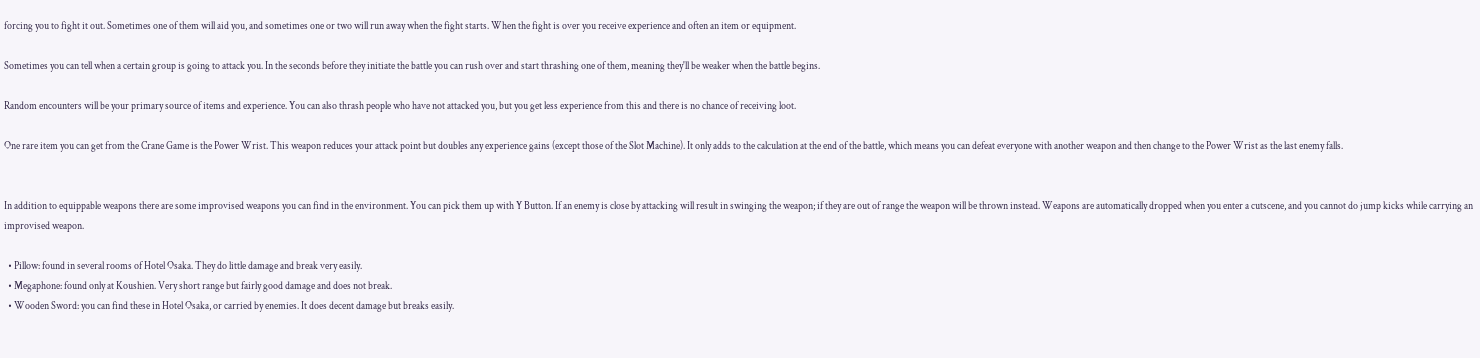forcing you to fight it out. Sometimes one of them will aid you, and sometimes one or two will run away when the fight starts. When the fight is over you receive experience and often an item or equipment.

Sometimes you can tell when a certain group is going to attack you. In the seconds before they initiate the battle you can rush over and start thrashing one of them, meaning they'll be weaker when the battle begins.

Random encounters will be your primary source of items and experience. You can also thrash people who have not attacked you, but you get less experience from this and there is no chance of receiving loot.

One rare item you can get from the Crane Game is the Power Wrist. This weapon reduces your attack point but doubles any experience gains (except those of the Slot Machine). It only adds to the calculation at the end of the battle, which means you can defeat everyone with another weapon and then change to the Power Wrist as the last enemy falls.


In addition to equippable weapons there are some improvised weapons you can find in the environment. You can pick them up with Y Button. If an enemy is close by attacking will result in swinging the weapon; if they are out of range the weapon will be thrown instead. Weapons are automatically dropped when you enter a cutscene, and you cannot do jump kicks while carrying an improvised weapon.

  • Pillow: found in several rooms of Hotel Osaka. They do little damage and break very easily.
  • Megaphone: found only at Koushien. Very short range but fairly good damage and does not break.
  • Wooden Sword: you can find these in Hotel Osaka, or carried by enemies. It does decent damage but breaks easily.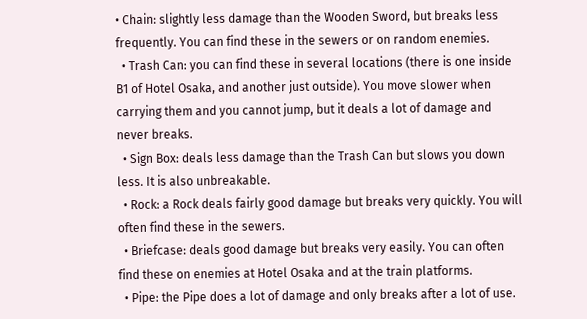• Chain: slightly less damage than the Wooden Sword, but breaks less frequently. You can find these in the sewers or on random enemies.
  • Trash Can: you can find these in several locations (there is one inside B1 of Hotel Osaka, and another just outside). You move slower when carrying them and you cannot jump, but it deals a lot of damage and never breaks.
  • Sign Box: deals less damage than the Trash Can but slows you down less. It is also unbreakable.
  • Rock: a Rock deals fairly good damage but breaks very quickly. You will often find these in the sewers.
  • Briefcase: deals good damage but breaks very easily. You can often find these on enemies at Hotel Osaka and at the train platforms.
  • Pipe: the Pipe does a lot of damage and only breaks after a lot of use.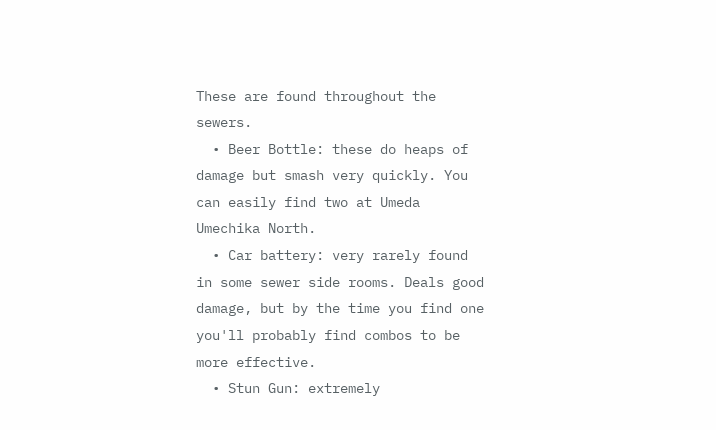These are found throughout the sewers.
  • Beer Bottle: these do heaps of damage but smash very quickly. You can easily find two at Umeda Umechika North.
  • Car battery: very rarely found in some sewer side rooms. Deals good damage, but by the time you find one you'll probably find combos to be more effective.
  • Stun Gun: extremely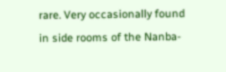rare. Very occasionally found in side rooms of the Nanba-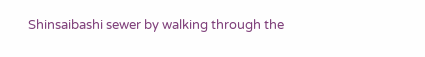Shinsaibashi sewer by walking through the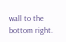wall to the bottom right.